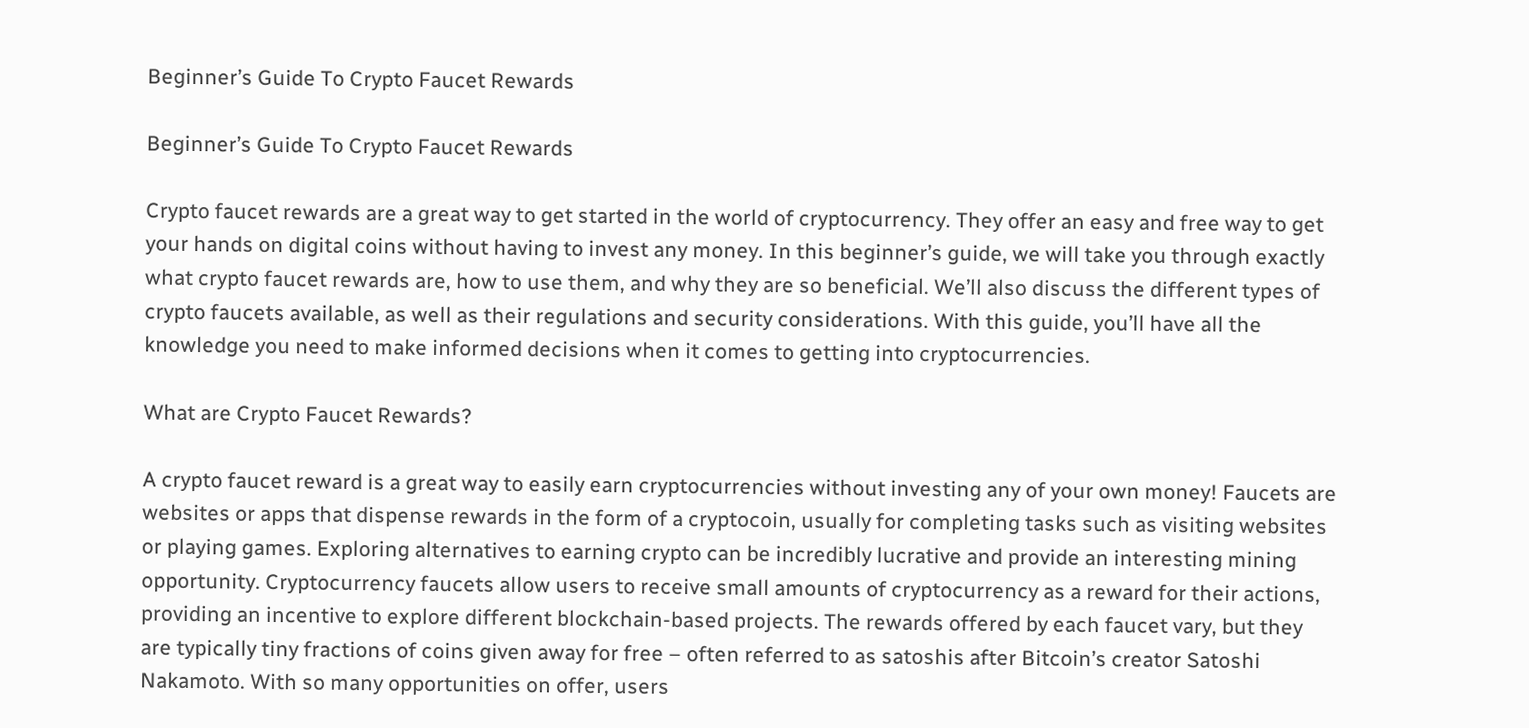Beginner’s Guide To Crypto Faucet Rewards

Beginner’s Guide To Crypto Faucet Rewards

Crypto faucet rewards are a great way to get started in the world of cryptocurrency. They offer an easy and free way to get your hands on digital coins without having to invest any money. In this beginner’s guide, we will take you through exactly what crypto faucet rewards are, how to use them, and why they are so beneficial. We’ll also discuss the different types of crypto faucets available, as well as their regulations and security considerations. With this guide, you’ll have all the knowledge you need to make informed decisions when it comes to getting into cryptocurrencies.

What are Crypto Faucet Rewards?

A crypto faucet reward is a great way to easily earn cryptocurrencies without investing any of your own money! Faucets are websites or apps that dispense rewards in the form of a cryptocoin, usually for completing tasks such as visiting websites or playing games. Exploring alternatives to earning crypto can be incredibly lucrative and provide an interesting mining opportunity. Cryptocurrency faucets allow users to receive small amounts of cryptocurrency as a reward for their actions, providing an incentive to explore different blockchain-based projects. The rewards offered by each faucet vary, but they are typically tiny fractions of coins given away for free – often referred to as satoshis after Bitcoin’s creator Satoshi Nakamoto. With so many opportunities on offer, users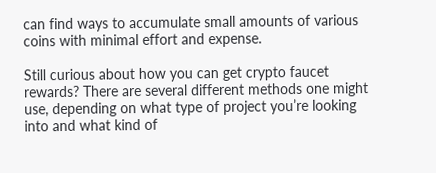can find ways to accumulate small amounts of various coins with minimal effort and expense.

Still curious about how you can get crypto faucet rewards? There are several different methods one might use, depending on what type of project you’re looking into and what kind of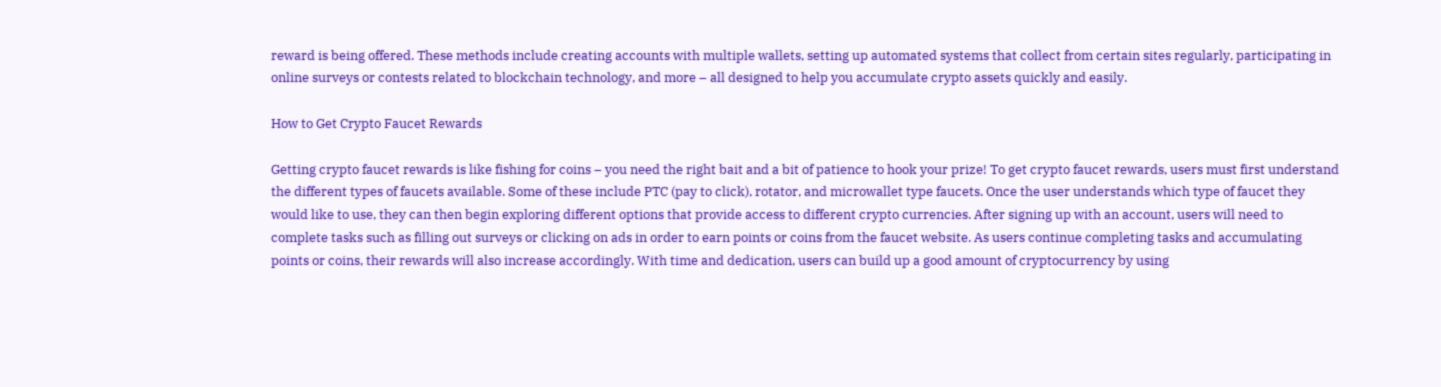reward is being offered. These methods include creating accounts with multiple wallets, setting up automated systems that collect from certain sites regularly, participating in online surveys or contests related to blockchain technology, and more – all designed to help you accumulate crypto assets quickly and easily.

How to Get Crypto Faucet Rewards

Getting crypto faucet rewards is like fishing for coins – you need the right bait and a bit of patience to hook your prize! To get crypto faucet rewards, users must first understand the different types of faucets available. Some of these include PTC (pay to click), rotator, and microwallet type faucets. Once the user understands which type of faucet they would like to use, they can then begin exploring different options that provide access to different crypto currencies. After signing up with an account, users will need to complete tasks such as filling out surveys or clicking on ads in order to earn points or coins from the faucet website. As users continue completing tasks and accumulating points or coins, their rewards will also increase accordingly. With time and dedication, users can build up a good amount of cryptocurrency by using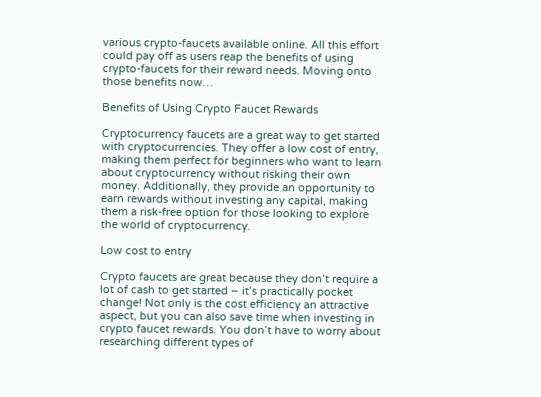various crypto-faucets available online. All this effort could pay off as users reap the benefits of using crypto-faucets for their reward needs. Moving onto those benefits now…

Benefits of Using Crypto Faucet Rewards

Cryptocurrency faucets are a great way to get started with cryptocurrencies. They offer a low cost of entry, making them perfect for beginners who want to learn about cryptocurrency without risking their own money. Additionally, they provide an opportunity to earn rewards without investing any capital, making them a risk-free option for those looking to explore the world of cryptocurrency.

Low cost to entry

Crypto faucets are great because they don’t require a lot of cash to get started – it’s practically pocket change! Not only is the cost efficiency an attractive aspect, but you can also save time when investing in crypto faucet rewards. You don’t have to worry about researching different types of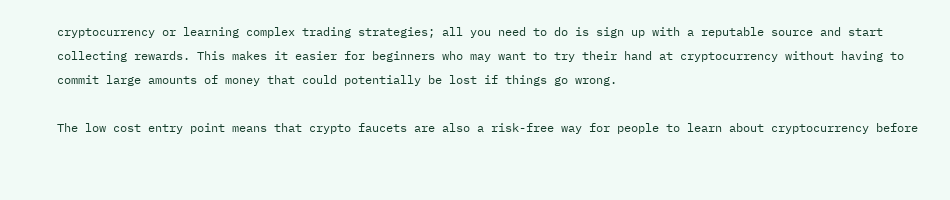cryptocurrency or learning complex trading strategies; all you need to do is sign up with a reputable source and start collecting rewards. This makes it easier for beginners who may want to try their hand at cryptocurrency without having to commit large amounts of money that could potentially be lost if things go wrong.

The low cost entry point means that crypto faucets are also a risk-free way for people to learn about cryptocurrency before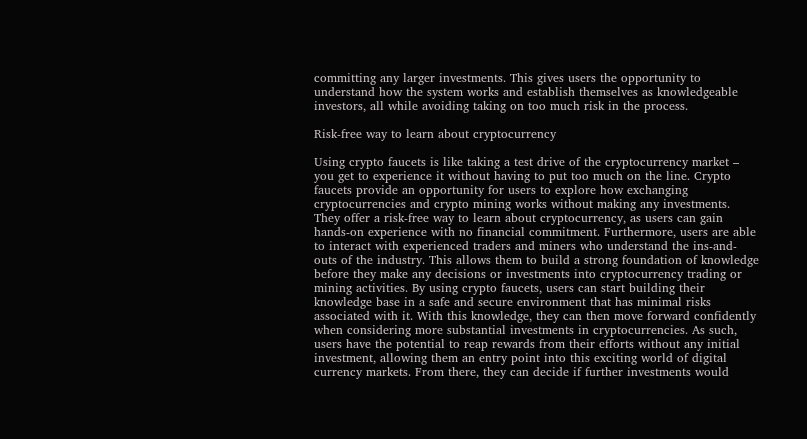committing any larger investments. This gives users the opportunity to understand how the system works and establish themselves as knowledgeable investors, all while avoiding taking on too much risk in the process.

Risk-free way to learn about cryptocurrency

Using crypto faucets is like taking a test drive of the cryptocurrency market – you get to experience it without having to put too much on the line. Crypto faucets provide an opportunity for users to explore how exchanging cryptocurrencies and crypto mining works without making any investments. They offer a risk-free way to learn about cryptocurrency, as users can gain hands-on experience with no financial commitment. Furthermore, users are able to interact with experienced traders and miners who understand the ins-and-outs of the industry. This allows them to build a strong foundation of knowledge before they make any decisions or investments into cryptocurrency trading or mining activities. By using crypto faucets, users can start building their knowledge base in a safe and secure environment that has minimal risks associated with it. With this knowledge, they can then move forward confidently when considering more substantial investments in cryptocurrencies. As such, users have the potential to reap rewards from their efforts without any initial investment, allowing them an entry point into this exciting world of digital currency markets. From there, they can decide if further investments would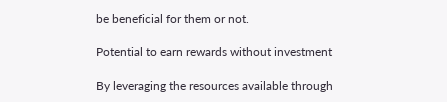be beneficial for them or not.

Potential to earn rewards without investment

By leveraging the resources available through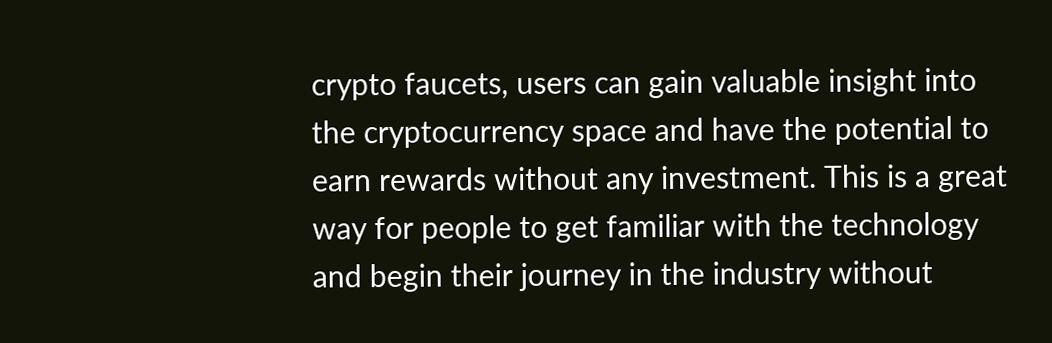crypto faucets, users can gain valuable insight into the cryptocurrency space and have the potential to earn rewards without any investment. This is a great way for people to get familiar with the technology and begin their journey in the industry without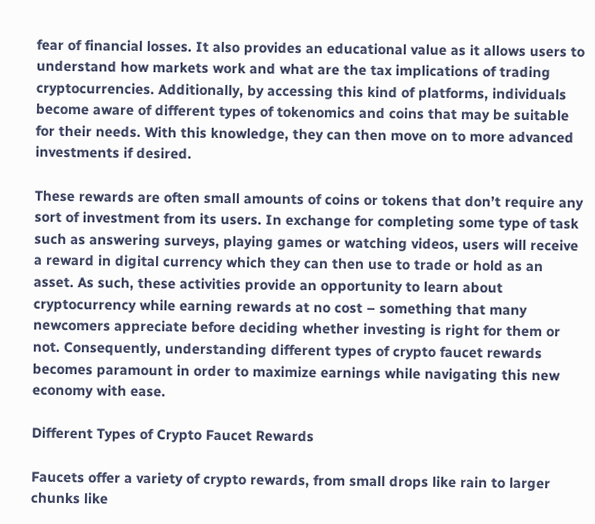fear of financial losses. It also provides an educational value as it allows users to understand how markets work and what are the tax implications of trading cryptocurrencies. Additionally, by accessing this kind of platforms, individuals become aware of different types of tokenomics and coins that may be suitable for their needs. With this knowledge, they can then move on to more advanced investments if desired.

These rewards are often small amounts of coins or tokens that don’t require any sort of investment from its users. In exchange for completing some type of task such as answering surveys, playing games or watching videos, users will receive a reward in digital currency which they can then use to trade or hold as an asset. As such, these activities provide an opportunity to learn about cryptocurrency while earning rewards at no cost – something that many newcomers appreciate before deciding whether investing is right for them or not. Consequently, understanding different types of crypto faucet rewards becomes paramount in order to maximize earnings while navigating this new economy with ease.

Different Types of Crypto Faucet Rewards

Faucets offer a variety of crypto rewards, from small drops like rain to larger chunks like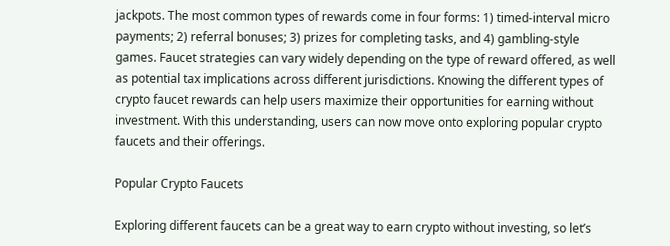jackpots. The most common types of rewards come in four forms: 1) timed-interval micro payments; 2) referral bonuses; 3) prizes for completing tasks, and 4) gambling-style games. Faucet strategies can vary widely depending on the type of reward offered, as well as potential tax implications across different jurisdictions. Knowing the different types of crypto faucet rewards can help users maximize their opportunities for earning without investment. With this understanding, users can now move onto exploring popular crypto faucets and their offerings.

Popular Crypto Faucets

Exploring different faucets can be a great way to earn crypto without investing, so let’s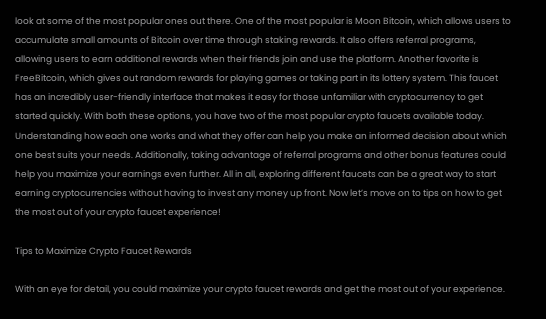look at some of the most popular ones out there. One of the most popular is Moon Bitcoin, which allows users to accumulate small amounts of Bitcoin over time through staking rewards. It also offers referral programs, allowing users to earn additional rewards when their friends join and use the platform. Another favorite is FreeBitcoin, which gives out random rewards for playing games or taking part in its lottery system. This faucet has an incredibly user-friendly interface that makes it easy for those unfamiliar with cryptocurrency to get started quickly. With both these options, you have two of the most popular crypto faucets available today. Understanding how each one works and what they offer can help you make an informed decision about which one best suits your needs. Additionally, taking advantage of referral programs and other bonus features could help you maximize your earnings even further. All in all, exploring different faucets can be a great way to start earning cryptocurrencies without having to invest any money up front. Now let’s move on to tips on how to get the most out of your crypto faucet experience!

Tips to Maximize Crypto Faucet Rewards

With an eye for detail, you could maximize your crypto faucet rewards and get the most out of your experience.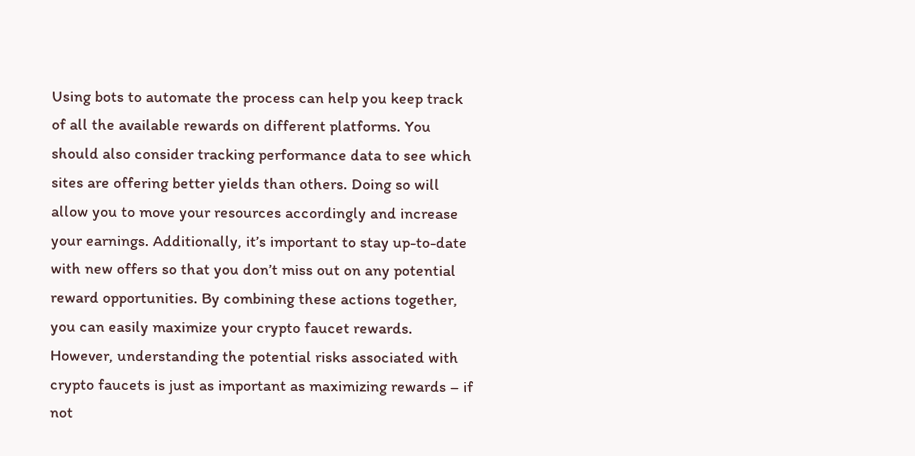Using bots to automate the process can help you keep track of all the available rewards on different platforms. You should also consider tracking performance data to see which sites are offering better yields than others. Doing so will allow you to move your resources accordingly and increase your earnings. Additionally, it’s important to stay up-to-date with new offers so that you don’t miss out on any potential reward opportunities. By combining these actions together, you can easily maximize your crypto faucet rewards. However, understanding the potential risks associated with crypto faucets is just as important as maximizing rewards – if not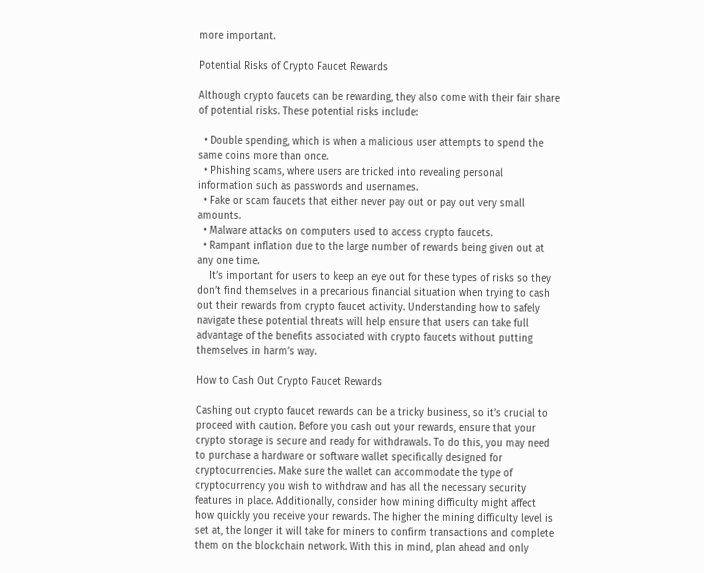more important.

Potential Risks of Crypto Faucet Rewards

Although crypto faucets can be rewarding, they also come with their fair share of potential risks. These potential risks include:

  • Double spending, which is when a malicious user attempts to spend the same coins more than once.
  • Phishing scams, where users are tricked into revealing personal information such as passwords and usernames.
  • Fake or scam faucets that either never pay out or pay out very small amounts.
  • Malware attacks on computers used to access crypto faucets.
  • Rampant inflation due to the large number of rewards being given out at any one time.
    It’s important for users to keep an eye out for these types of risks so they don’t find themselves in a precarious financial situation when trying to cash out their rewards from crypto faucet activity. Understanding how to safely navigate these potential threats will help ensure that users can take full advantage of the benefits associated with crypto faucets without putting themselves in harm’s way.

How to Cash Out Crypto Faucet Rewards

Cashing out crypto faucet rewards can be a tricky business, so it’s crucial to proceed with caution. Before you cash out your rewards, ensure that your crypto storage is secure and ready for withdrawals. To do this, you may need to purchase a hardware or software wallet specifically designed for cryptocurrencies. Make sure the wallet can accommodate the type of cryptocurrency you wish to withdraw and has all the necessary security features in place. Additionally, consider how mining difficulty might affect how quickly you receive your rewards. The higher the mining difficulty level is set at, the longer it will take for miners to confirm transactions and complete them on the blockchain network. With this in mind, plan ahead and only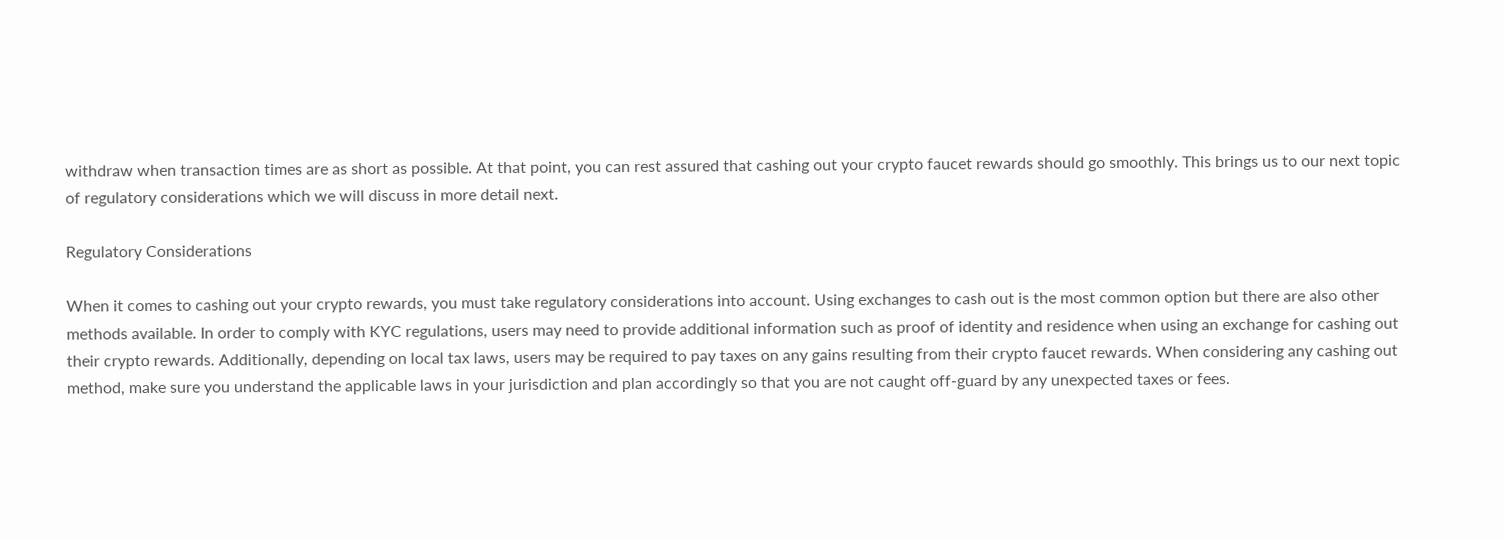withdraw when transaction times are as short as possible. At that point, you can rest assured that cashing out your crypto faucet rewards should go smoothly. This brings us to our next topic of regulatory considerations which we will discuss in more detail next.

Regulatory Considerations

When it comes to cashing out your crypto rewards, you must take regulatory considerations into account. Using exchanges to cash out is the most common option but there are also other methods available. In order to comply with KYC regulations, users may need to provide additional information such as proof of identity and residence when using an exchange for cashing out their crypto rewards. Additionally, depending on local tax laws, users may be required to pay taxes on any gains resulting from their crypto faucet rewards. When considering any cashing out method, make sure you understand the applicable laws in your jurisdiction and plan accordingly so that you are not caught off-guard by any unexpected taxes or fees.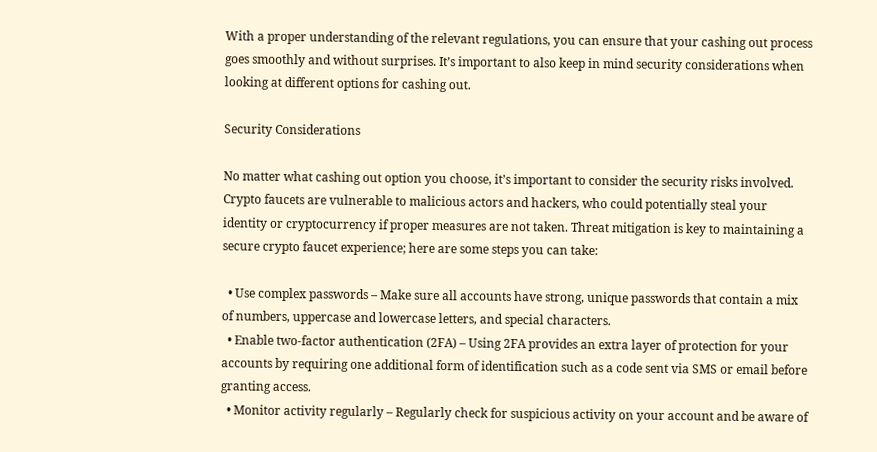With a proper understanding of the relevant regulations, you can ensure that your cashing out process goes smoothly and without surprises. It’s important to also keep in mind security considerations when looking at different options for cashing out.

Security Considerations

No matter what cashing out option you choose, it’s important to consider the security risks involved. Crypto faucets are vulnerable to malicious actors and hackers, who could potentially steal your identity or cryptocurrency if proper measures are not taken. Threat mitigation is key to maintaining a secure crypto faucet experience; here are some steps you can take:

  • Use complex passwords – Make sure all accounts have strong, unique passwords that contain a mix of numbers, uppercase and lowercase letters, and special characters.
  • Enable two-factor authentication (2FA) – Using 2FA provides an extra layer of protection for your accounts by requiring one additional form of identification such as a code sent via SMS or email before granting access.
  • Monitor activity regularly – Regularly check for suspicious activity on your account and be aware of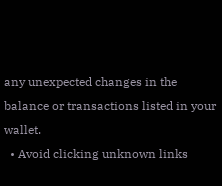any unexpected changes in the balance or transactions listed in your wallet.
  • Avoid clicking unknown links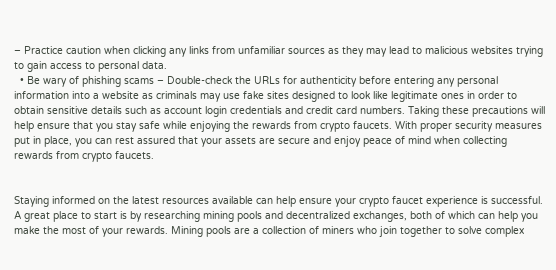– Practice caution when clicking any links from unfamiliar sources as they may lead to malicious websites trying to gain access to personal data.
  • Be wary of phishing scams – Double-check the URLs for authenticity before entering any personal information into a website as criminals may use fake sites designed to look like legitimate ones in order to obtain sensitive details such as account login credentials and credit card numbers. Taking these precautions will help ensure that you stay safe while enjoying the rewards from crypto faucets. With proper security measures put in place, you can rest assured that your assets are secure and enjoy peace of mind when collecting rewards from crypto faucets.


Staying informed on the latest resources available can help ensure your crypto faucet experience is successful. A great place to start is by researching mining pools and decentralized exchanges, both of which can help you make the most of your rewards. Mining pools are a collection of miners who join together to solve complex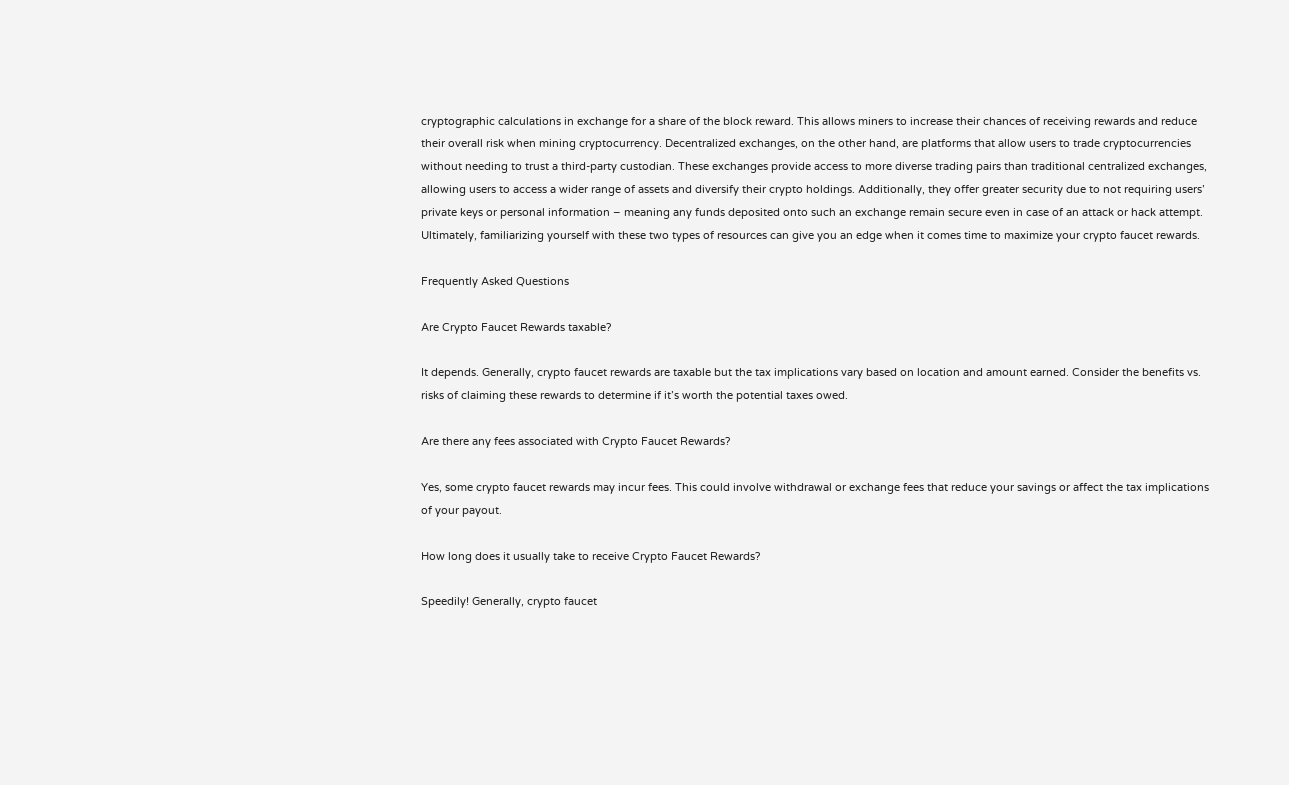cryptographic calculations in exchange for a share of the block reward. This allows miners to increase their chances of receiving rewards and reduce their overall risk when mining cryptocurrency. Decentralized exchanges, on the other hand, are platforms that allow users to trade cryptocurrencies without needing to trust a third-party custodian. These exchanges provide access to more diverse trading pairs than traditional centralized exchanges, allowing users to access a wider range of assets and diversify their crypto holdings. Additionally, they offer greater security due to not requiring users’ private keys or personal information – meaning any funds deposited onto such an exchange remain secure even in case of an attack or hack attempt. Ultimately, familiarizing yourself with these two types of resources can give you an edge when it comes time to maximize your crypto faucet rewards.

Frequently Asked Questions

Are Crypto Faucet Rewards taxable?

It depends. Generally, crypto faucet rewards are taxable but the tax implications vary based on location and amount earned. Consider the benefits vs. risks of claiming these rewards to determine if it’s worth the potential taxes owed.

Are there any fees associated with Crypto Faucet Rewards?

Yes, some crypto faucet rewards may incur fees. This could involve withdrawal or exchange fees that reduce your savings or affect the tax implications of your payout.

How long does it usually take to receive Crypto Faucet Rewards?

Speedily! Generally, crypto faucet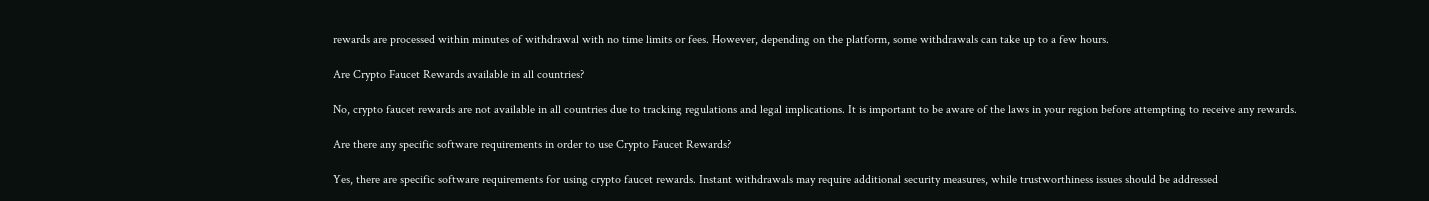rewards are processed within minutes of withdrawal with no time limits or fees. However, depending on the platform, some withdrawals can take up to a few hours.

Are Crypto Faucet Rewards available in all countries?

No, crypto faucet rewards are not available in all countries due to tracking regulations and legal implications. It is important to be aware of the laws in your region before attempting to receive any rewards.

Are there any specific software requirements in order to use Crypto Faucet Rewards?

Yes, there are specific software requirements for using crypto faucet rewards. Instant withdrawals may require additional security measures, while trustworthiness issues should be addressed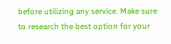before utilizing any service. Make sure to research the best option for your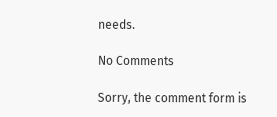needs.

No Comments

Sorry, the comment form is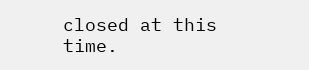closed at this time.